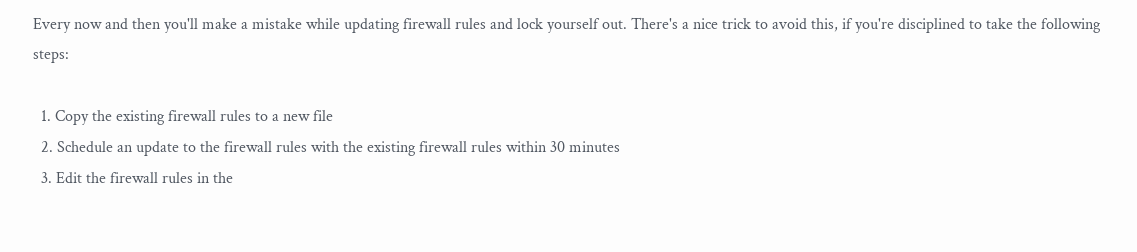Every now and then you'll make a mistake while updating firewall rules and lock yourself out. There's a nice trick to avoid this, if you're disciplined to take the following steps:

  1. Copy the existing firewall rules to a new file
  2. Schedule an update to the firewall rules with the existing firewall rules within 30 minutes
  3. Edit the firewall rules in the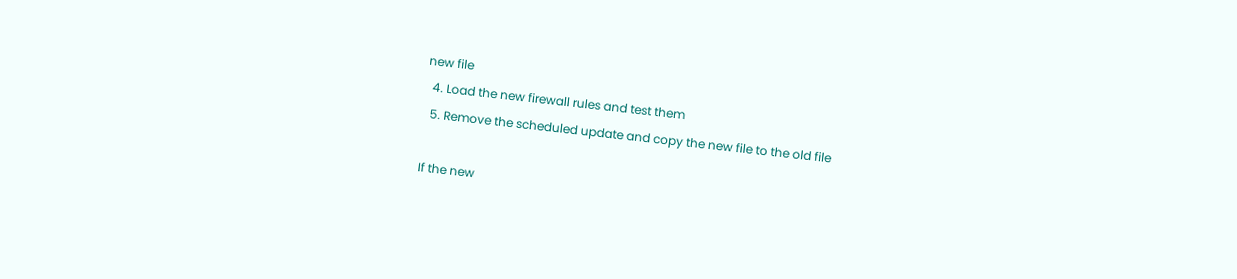new file
  4. Load the new firewall rules and test them
  5. Remove the scheduled update and copy the new file to the old file

If the new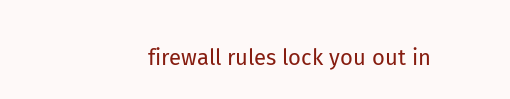firewall rules lock you out in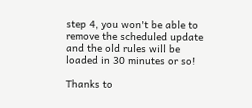step 4, you won't be able to remove the scheduled update and the old rules will be loaded in 30 minutes or so!

Thanks to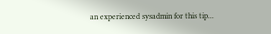an experienced sysadmin for this tip...